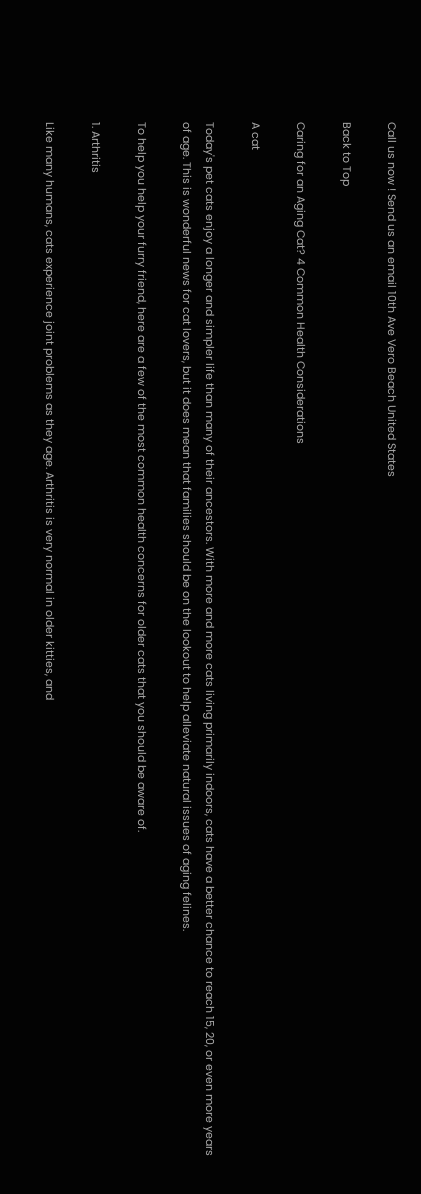Call us now ! Send us an email 10th Ave Vero Beach United States

Back to Top

Caring for an Aging Cat? 4 Common Health Considerations

A cat

Today's pet cats enjoy a longer and simpler life than many of their ancestors. With more and more cats living primarily indoors, cats have a better chance to reach 15, 20, or even more years of age. This is wonderful news for cat lovers, but it does mean that families should be on the lookout to help alleviate natural issues of aging felines.

To help you help your furry friend, here are a few of the most common health concerns for older cats that you should be aware of.

1. Arthritis

Like many humans, cats experience joint problems as they age. Arthritis is very normal in older kitties, and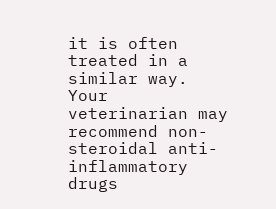it is often treated in a similar way. Your veterinarian may recommend non-steroidal anti-inflammatory drugs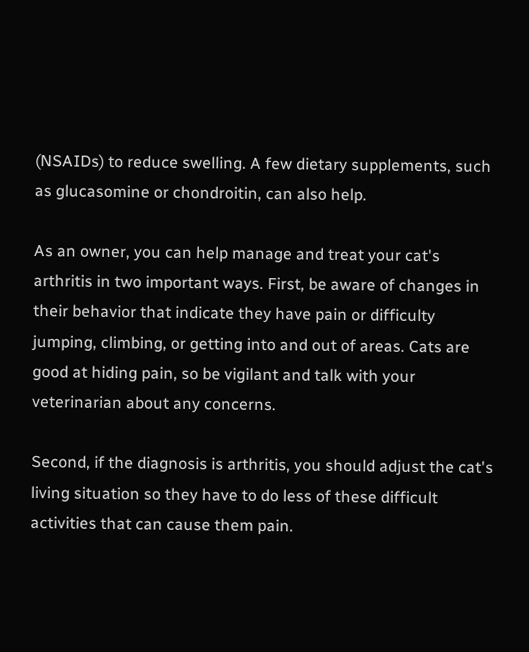(NSAIDs) to reduce swelling. A few dietary supplements, such as glucasomine or chondroitin, can also help.

As an owner, you can help manage and treat your cat's arthritis in two important ways. First, be aware of changes in their behavior that indicate they have pain or difficulty jumping, climbing, or getting into and out of areas. Cats are good at hiding pain, so be vigilant and talk with your veterinarian about any concerns.

Second, if the diagnosis is arthritis, you should adjust the cat's living situation so they have to do less of these difficult activities that can cause them pain.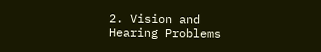2. Vision and Hearing Problems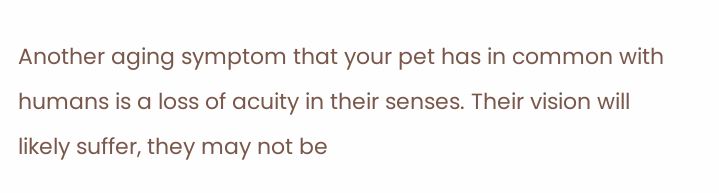Another aging symptom that your pet has in common with humans is a loss of acuity in their senses. Their vision will likely suffer, they may not be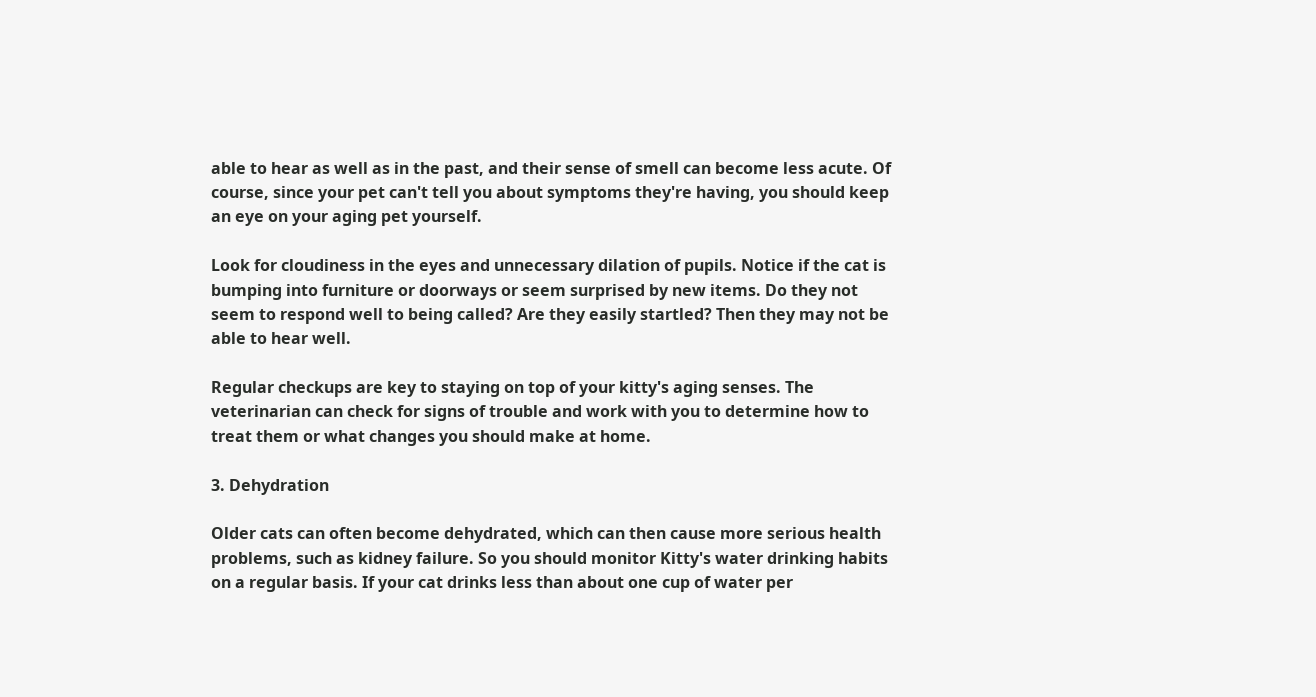able to hear as well as in the past, and their sense of smell can become less acute. Of course, since your pet can't tell you about symptoms they're having, you should keep an eye on your aging pet yourself.

Look for cloudiness in the eyes and unnecessary dilation of pupils. Notice if the cat is bumping into furniture or doorways or seem surprised by new items. Do they not seem to respond well to being called? Are they easily startled? Then they may not be able to hear well.

Regular checkups are key to staying on top of your kitty's aging senses. The veterinarian can check for signs of trouble and work with you to determine how to treat them or what changes you should make at home.

3. Dehydration

Older cats can often become dehydrated, which can then cause more serious health problems, such as kidney failure. So you should monitor Kitty's water drinking habits on a regular basis. If your cat drinks less than about one cup of water per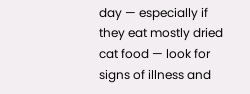day — especially if they eat mostly dried cat food — look for signs of illness and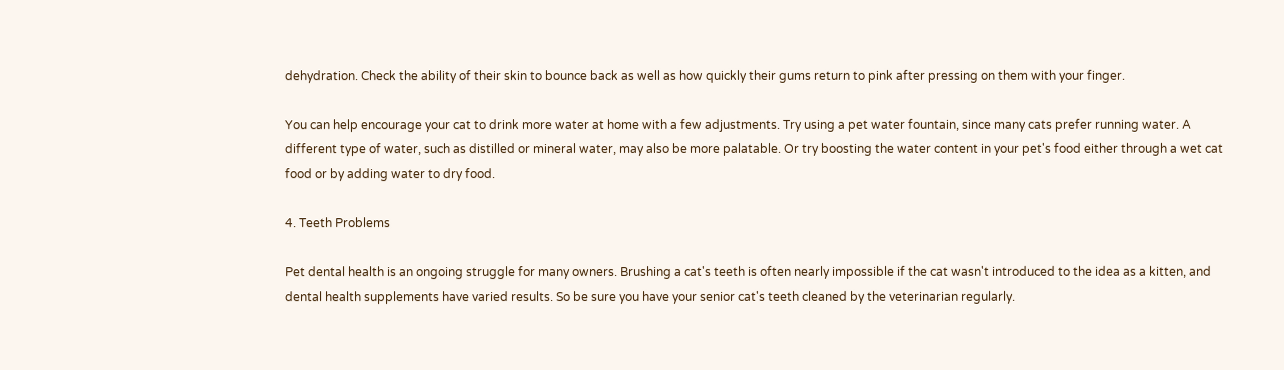dehydration. Check the ability of their skin to bounce back as well as how quickly their gums return to pink after pressing on them with your finger.

You can help encourage your cat to drink more water at home with a few adjustments. Try using a pet water fountain, since many cats prefer running water. A different type of water, such as distilled or mineral water, may also be more palatable. Or try boosting the water content in your pet's food either through a wet cat food or by adding water to dry food.

4. Teeth Problems

Pet dental health is an ongoing struggle for many owners. Brushing a cat's teeth is often nearly impossible if the cat wasn't introduced to the idea as a kitten, and dental health supplements have varied results. So be sure you have your senior cat's teeth cleaned by the veterinarian regularly.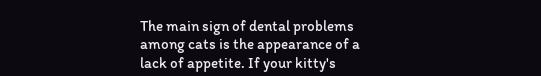The main sign of dental problems among cats is the appearance of a lack of appetite. If your kitty's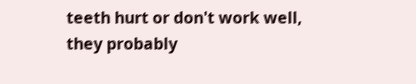teeth hurt or don't work well, they probably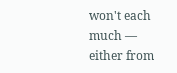won't each much — either from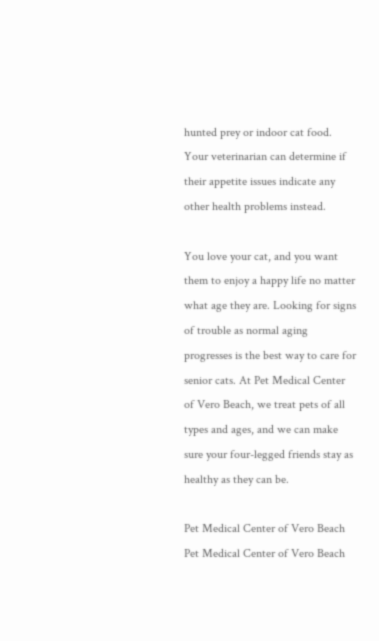hunted prey or indoor cat food. Your veterinarian can determine if their appetite issues indicate any other health problems instead.

You love your cat, and you want them to enjoy a happy life no matter what age they are. Looking for signs of trouble as normal aging progresses is the best way to care for senior cats. At Pet Medical Center of Vero Beach, we treat pets of all types and ages, and we can make sure your four-legged friends stay as healthy as they can be.

Pet Medical Center of Vero Beach
Pet Medical Center of Vero Beach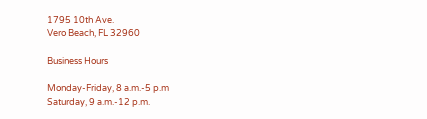1795 10th Ave.
Vero Beach, FL 32960

Business Hours

Monday-Friday, 8 a.m.-5 p.m
Saturday, 9 a.m.-12 p.m.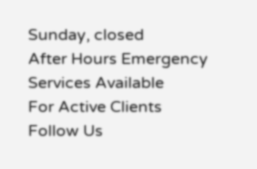Sunday, closed
After Hours Emergency Services Available
For Active Clients
Follow Us